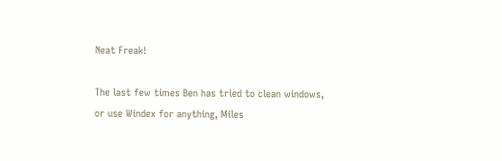Neat Freak!

The last few times Ben has tried to clean windows, or use Windex for anything, Miles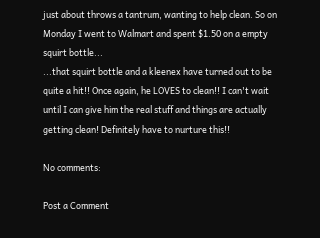just about throws a tantrum, wanting to help clean. So on Monday I went to Walmart and spent $1.50 on a empty squirt bottle...
...that squirt bottle and a kleenex have turned out to be quite a hit!! Once again, he LOVES to clean!! I can't wait until I can give him the real stuff and things are actually getting clean! Definitely have to nurture this!!

No comments:

Post a Comment